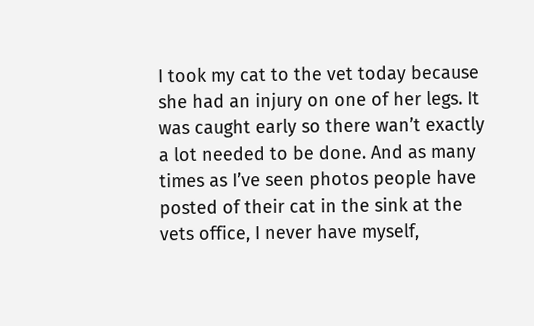I took my cat to the vet today because she had an injury on one of her legs. It was caught early so there wan’t exactly a lot needed to be done. And as many times as I’ve seen photos people have posted of their cat in the sink at the vets office, I never have myself,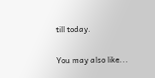till today.

You may also like...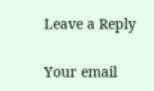Leave a Reply

Your email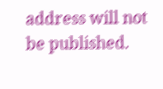address will not be published.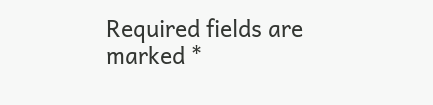Required fields are marked *